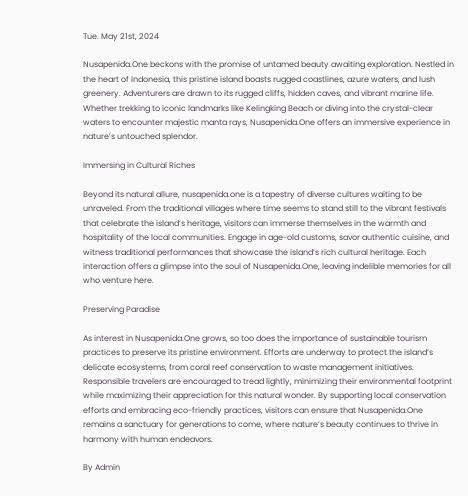Tue. May 21st, 2024

Nusapenida.One beckons with the promise of untamed beauty awaiting exploration. Nestled in the heart of Indonesia, this pristine island boasts rugged coastlines, azure waters, and lush greenery. Adventurers are drawn to its rugged cliffs, hidden caves, and vibrant marine life. Whether trekking to iconic landmarks like Kelingking Beach or diving into the crystal-clear waters to encounter majestic manta rays, Nusapenida.One offers an immersive experience in nature’s untouched splendor.

Immersing in Cultural Riches

Beyond its natural allure, nusapenida.one is a tapestry of diverse cultures waiting to be unraveled. From the traditional villages where time seems to stand still to the vibrant festivals that celebrate the island’s heritage, visitors can immerse themselves in the warmth and hospitality of the local communities. Engage in age-old customs, savor authentic cuisine, and witness traditional performances that showcase the island’s rich cultural heritage. Each interaction offers a glimpse into the soul of Nusapenida.One, leaving indelible memories for all who venture here.

Preserving Paradise

As interest in Nusapenida.One grows, so too does the importance of sustainable tourism practices to preserve its pristine environment. Efforts are underway to protect the island’s delicate ecosystems, from coral reef conservation to waste management initiatives. Responsible travelers are encouraged to tread lightly, minimizing their environmental footprint while maximizing their appreciation for this natural wonder. By supporting local conservation efforts and embracing eco-friendly practices, visitors can ensure that Nusapenida.One remains a sanctuary for generations to come, where nature’s beauty continues to thrive in harmony with human endeavors.

By Admin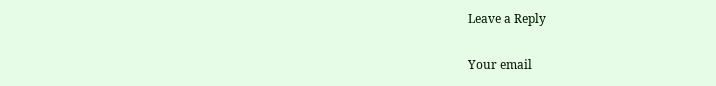Leave a Reply

Your email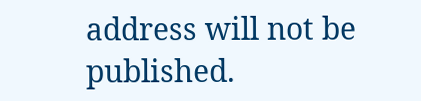address will not be published.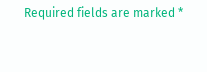Required fields are marked *